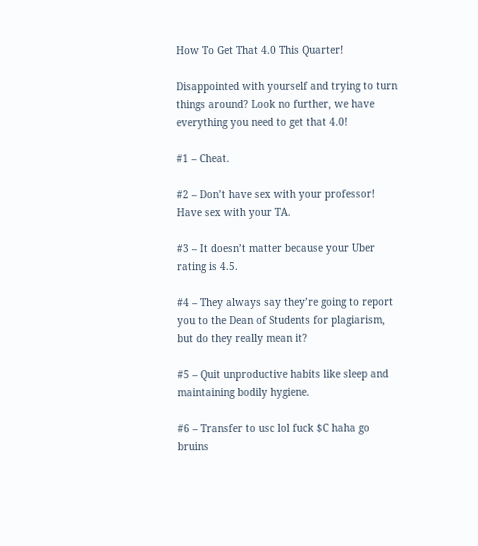How To Get That 4.0 This Quarter!

Disappointed with yourself and trying to turn things around? Look no further, we have everything you need to get that 4.0!

#1 – Cheat.

#2 – Don’t have sex with your professor! Have sex with your TA.

#3 – It doesn’t matter because your Uber rating is 4.5.

#4 – They always say they’re going to report you to the Dean of Students for plagiarism, but do they really mean it?

#5 – Quit unproductive habits like sleep and maintaining bodily hygiene.

#6 – Transfer to usc lol fuck $C haha go bruins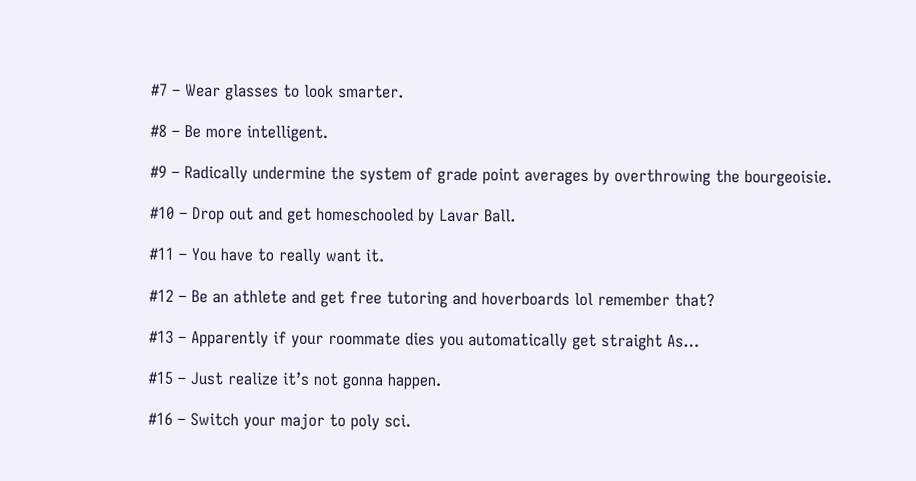#7 – Wear glasses to look smarter.

#8 – Be more intelligent.

#9 – Radically undermine the system of grade point averages by overthrowing the bourgeoisie.

#10 – Drop out and get homeschooled by Lavar Ball.

#11 – You have to really want it.

#12 – Be an athlete and get free tutoring and hoverboards lol remember that?

#13 – Apparently if your roommate dies you automatically get straight As…

#15 – Just realize it’s not gonna happen.

#16 – Switch your major to poly sci.